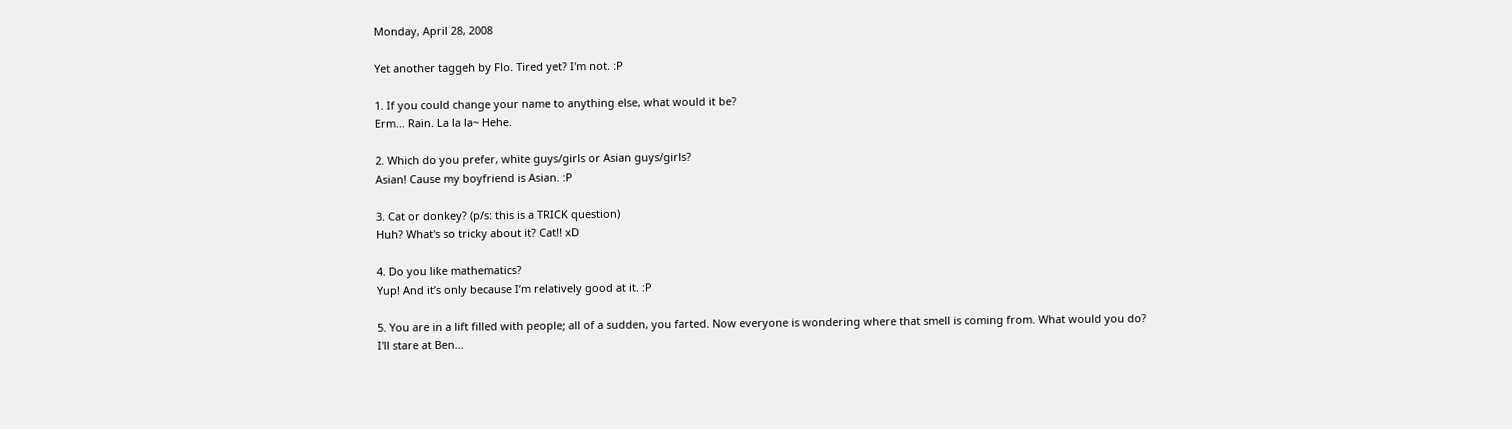Monday, April 28, 2008

Yet another taggeh by Flo. Tired yet? I'm not. :P

1. If you could change your name to anything else, what would it be?
Erm... Rain. La la la~ Hehe.

2. Which do you prefer, white guys/girls or Asian guys/girls?
Asian! Cause my boyfriend is Asian. :P

3. Cat or donkey? (p/s: this is a TRICK question)
Huh? What's so tricky about it? Cat!! xD

4. Do you like mathematics?
Yup! And it’s only because I’m relatively good at it. :P

5. You are in a lift filled with people; all of a sudden, you farted. Now everyone is wondering where that smell is coming from. What would you do?
I'll stare at Ben...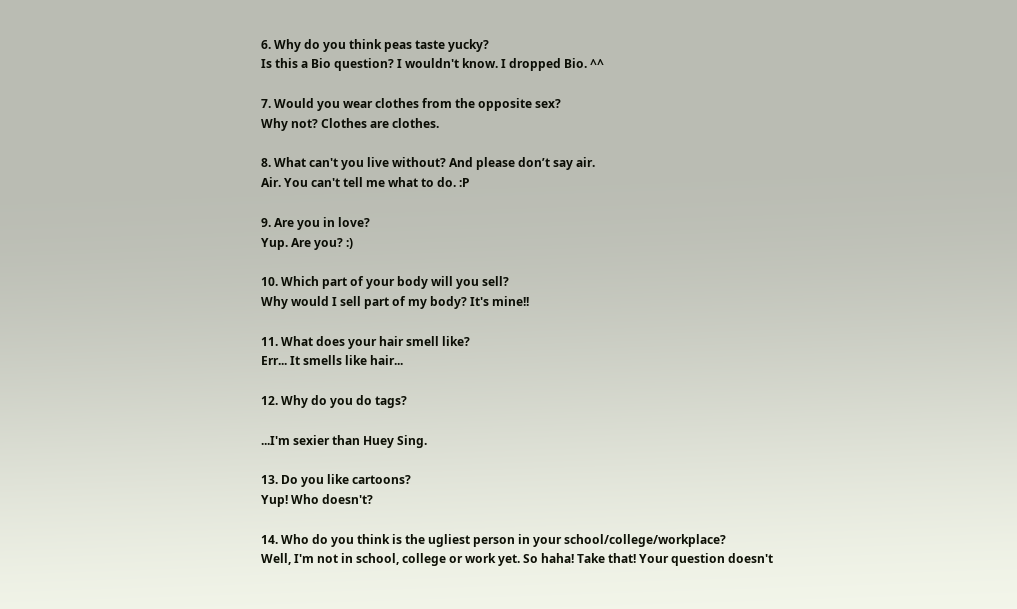6. Why do you think peas taste yucky?
Is this a Bio question? I wouldn't know. I dropped Bio. ^^

7. Would you wear clothes from the opposite sex?
Why not? Clothes are clothes.

8. What can't you live without? And please don’t say air.
Air. You can't tell me what to do. :P

9. Are you in love?
Yup. Are you? :)

10. Which part of your body will you sell?
Why would I sell part of my body? It's mine!!

11. What does your hair smell like?
Err... It smells like hair...

12. Why do you do tags?

...I'm sexier than Huey Sing.

13. Do you like cartoons?
Yup! Who doesn't?

14. Who do you think is the ugliest person in your school/college/workplace?
Well, I'm not in school, college or work yet. So haha! Take that! Your question doesn't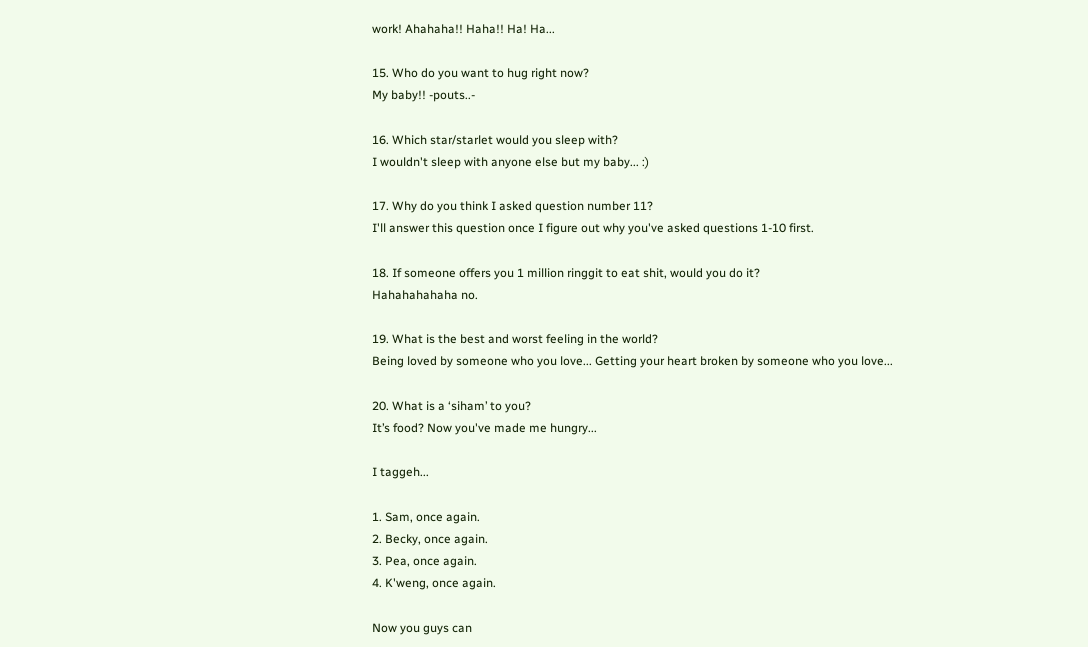work! Ahahaha!! Haha!! Ha! Ha...

15. Who do you want to hug right now?
My baby!! -pouts..-

16. Which star/starlet would you sleep with?
I wouldn't sleep with anyone else but my baby... :)

17. Why do you think I asked question number 11?
I'll answer this question once I figure out why you've asked questions 1-10 first.

18. If someone offers you 1 million ringgit to eat shit, would you do it?
Hahahahahaha no.

19. What is the best and worst feeling in the world?
Being loved by someone who you love... Getting your heart broken by someone who you love...

20. What is a ‘siham’ to you?
It’s food? Now you've made me hungry...

I taggeh...

1. Sam, once again.
2. Becky, once again.
3. Pea, once again.
4. K'weng, once again.

Now you guys can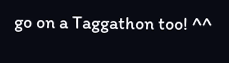go on a Taggathon too! ^^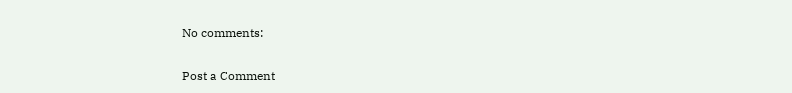No comments:

Post a Comment